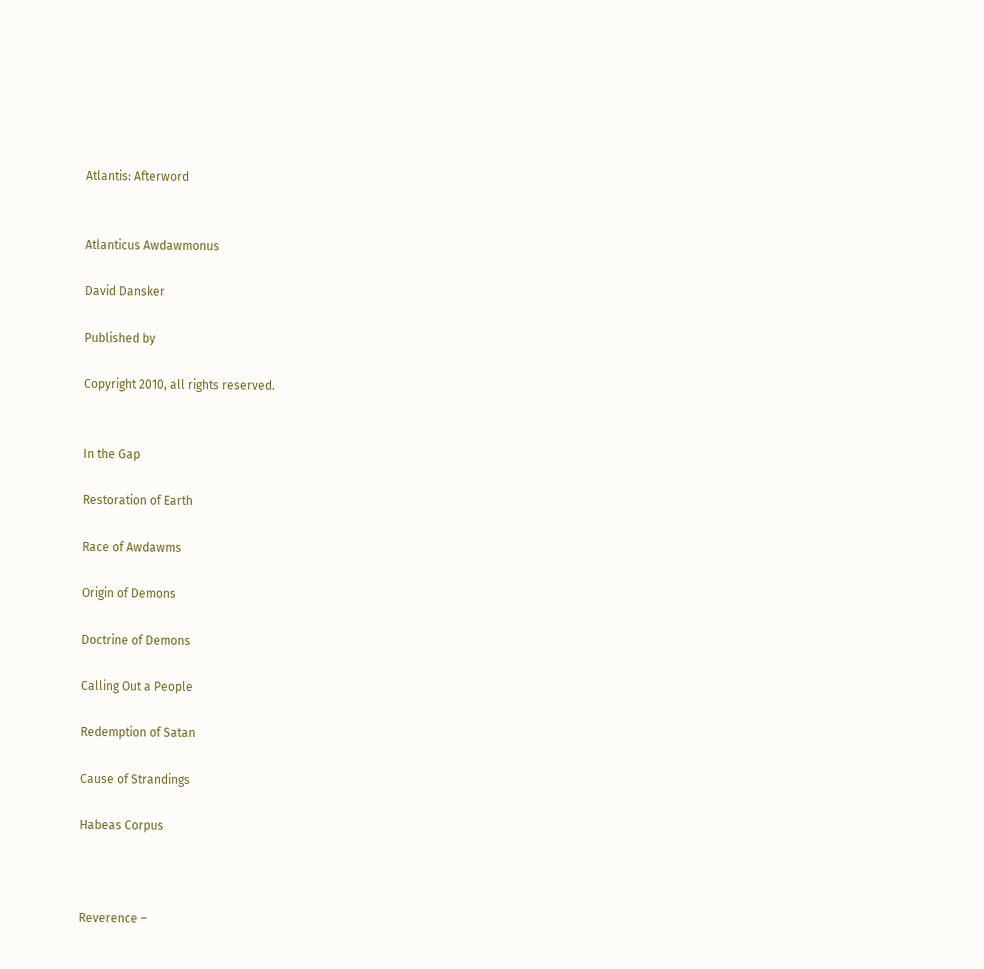Atlantis: Afterword


Atlanticus Awdawmonus

David Dansker

Published by

Copyright 2010, all rights reserved.


In the Gap

Restoration of Earth

Race of Awdawms

Origin of Demons

Doctrine of Demons

Calling Out a People

Redemption of Satan

Cause of Strandings

Habeas Corpus



Reverence –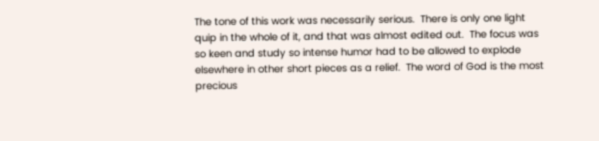The tone of this work was necessarily serious.  There is only one light quip in the whole of it, and that was almost edited out.  The focus was so keen and study so intense humor had to be allowed to explode elsewhere in other short pieces as a relief.  The word of God is the most precious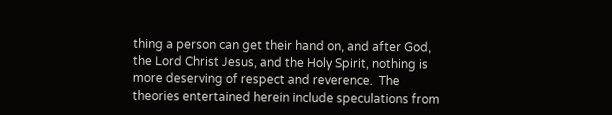thing a person can get their hand on, and after God, the Lord Christ Jesus, and the Holy Spirit, nothing is more deserving of respect and reverence.  The theories entertained herein include speculations from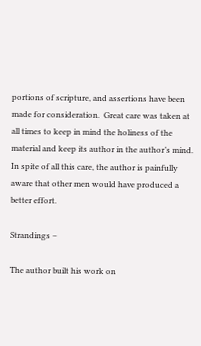portions of scripture, and assertions have been made for consideration.  Great care was taken at all times to keep in mind the holiness of the material and keep its author in the author’s mind.  In spite of all this care, the author is painfully aware that other men would have produced a better effort.

Strandings –

The author built his work on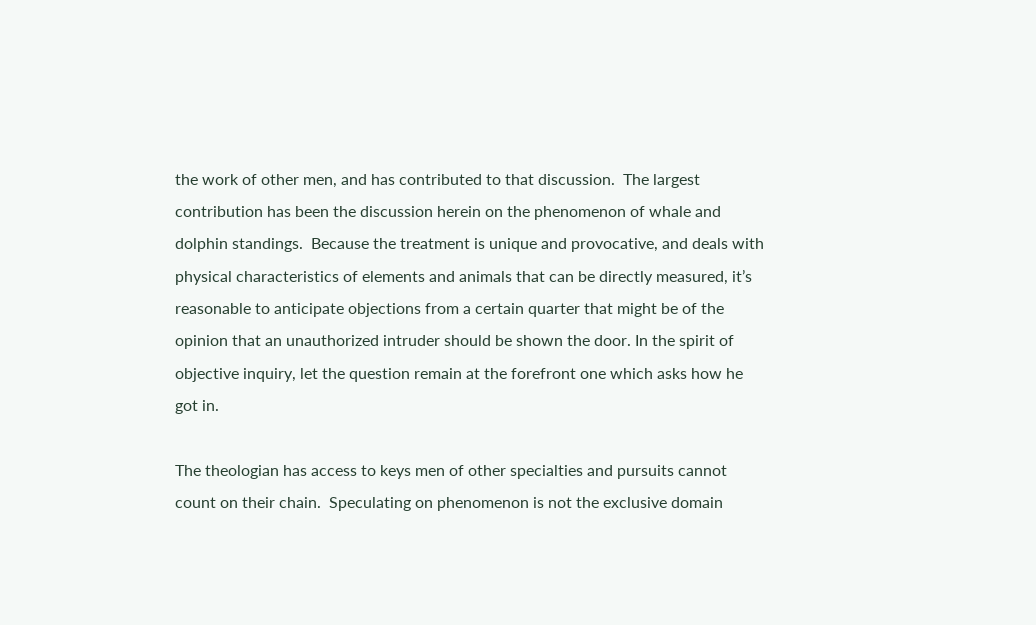the work of other men, and has contributed to that discussion.  The largest contribution has been the discussion herein on the phenomenon of whale and dolphin standings.  Because the treatment is unique and provocative, and deals with physical characteristics of elements and animals that can be directly measured, it’s reasonable to anticipate objections from a certain quarter that might be of the opinion that an unauthorized intruder should be shown the door. In the spirit of objective inquiry, let the question remain at the forefront one which asks how he got in.

The theologian has access to keys men of other specialties and pursuits cannot count on their chain.  Speculating on phenomenon is not the exclusive domain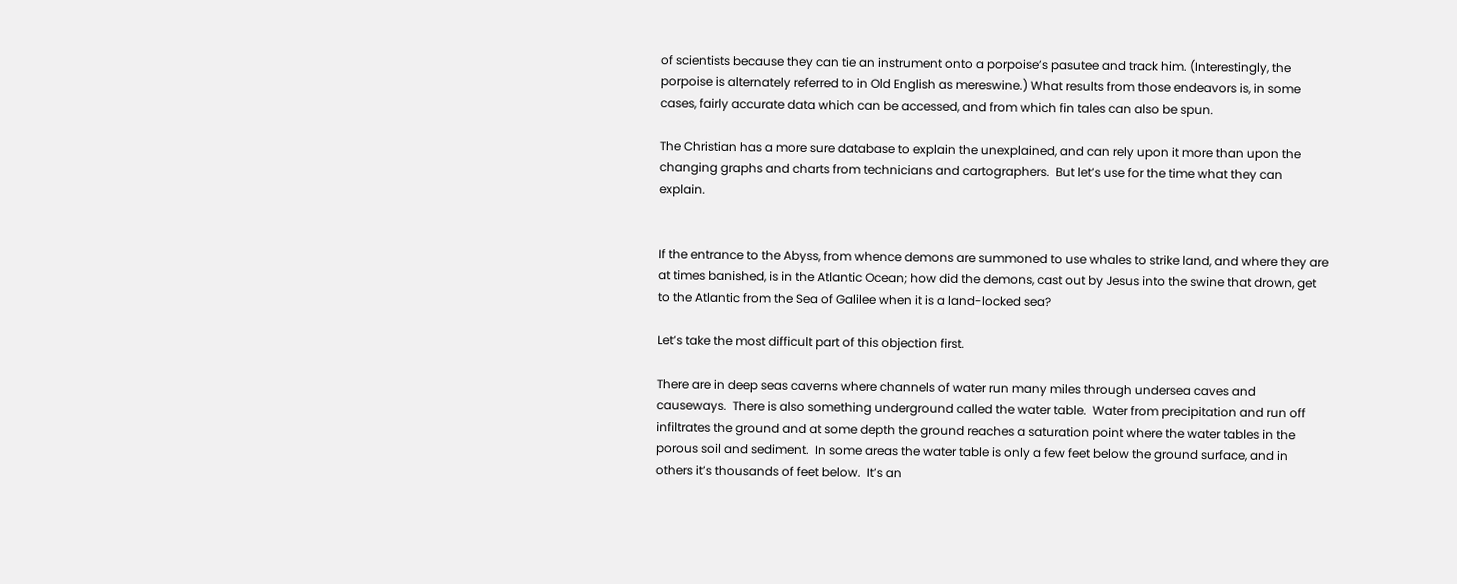of scientists because they can tie an instrument onto a porpoise’s pasutee and track him. (Interestingly, the porpoise is alternately referred to in Old English as mereswine.) What results from those endeavors is, in some cases, fairly accurate data which can be accessed, and from which fin tales can also be spun.

The Christian has a more sure database to explain the unexplained, and can rely upon it more than upon the changing graphs and charts from technicians and cartographers.  But let’s use for the time what they can explain.


If the entrance to the Abyss, from whence demons are summoned to use whales to strike land, and where they are at times banished, is in the Atlantic Ocean; how did the demons, cast out by Jesus into the swine that drown, get to the Atlantic from the Sea of Galilee when it is a land-locked sea?

Let’s take the most difficult part of this objection first.

There are in deep seas caverns where channels of water run many miles through undersea caves and causeways.  There is also something underground called the water table.  Water from precipitation and run off infiltrates the ground and at some depth the ground reaches a saturation point where the water tables in the porous soil and sediment.  In some areas the water table is only a few feet below the ground surface, and in others it’s thousands of feet below.  It’s an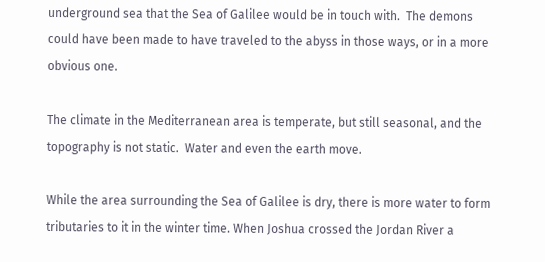underground sea that the Sea of Galilee would be in touch with.  The demons could have been made to have traveled to the abyss in those ways, or in a more obvious one.

The climate in the Mediterranean area is temperate, but still seasonal, and the topography is not static.  Water and even the earth move.

While the area surrounding the Sea of Galilee is dry, there is more water to form tributaries to it in the winter time. When Joshua crossed the Jordan River a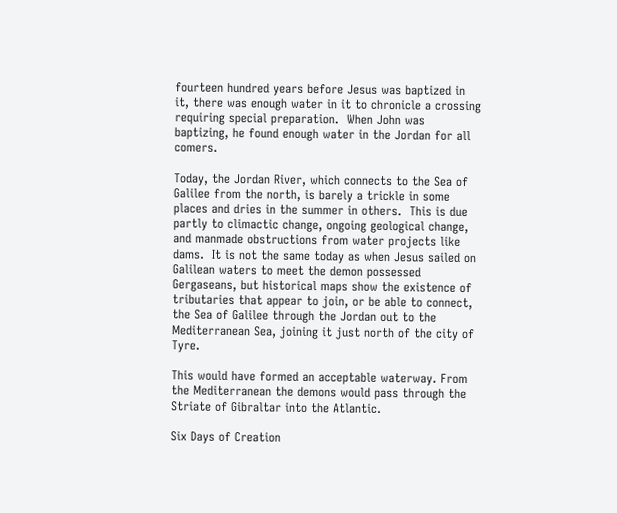fourteen hundred years before Jesus was baptized in it, there was enough water in it to chronicle a crossing requiring special preparation.  When John was baptizing, he found enough water in the Jordan for all comers.

Today, the Jordan River, which connects to the Sea of Galilee from the north, is barely a trickle in some places and dries in the summer in others.  This is due partly to climactic change, ongoing geological change, and manmade obstructions from water projects like dams.  It is not the same today as when Jesus sailed on Galilean waters to meet the demon possessed Gergaseans, but historical maps show the existence of tributaries that appear to join, or be able to connect, the Sea of Galilee through the Jordan out to the Mediterranean Sea, joining it just north of the city of Tyre.

This would have formed an acceptable waterway. From the Mediterranean the demons would pass through the Striate of Gibraltar into the Atlantic.

Six Days of Creation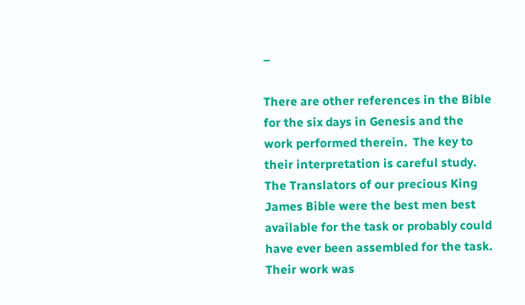–

There are other references in the Bible for the six days in Genesis and the work performed therein.  The key to their interpretation is careful study.  The Translators of our precious King James Bible were the best men best available for the task or probably could have ever been assembled for the task.  Their work was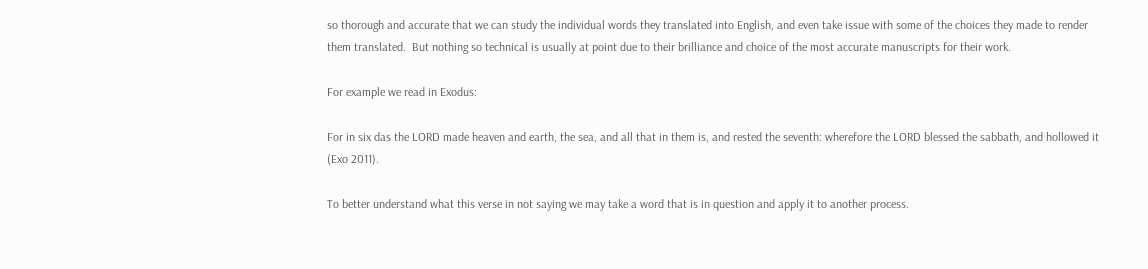so thorough and accurate that we can study the individual words they translated into English, and even take issue with some of the choices they made to render them translated.  But nothing so technical is usually at point due to their brilliance and choice of the most accurate manuscripts for their work.

For example we read in Exodus:

For in six das the LORD made heaven and earth, the sea, and all that in them is, and rested the seventh: wherefore the LORD blessed the sabbath, and hollowed it (Exo 2011).

To better understand what this verse in not saying we may take a word that is in question and apply it to another process.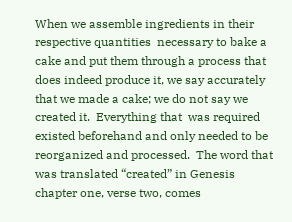When we assemble ingredients in their respective quantities  necessary to bake a cake and put them through a process that does indeed produce it, we say accurately that we made a cake; we do not say we created it.  Everything that  was required existed beforehand and only needed to be reorganized and processed.  The word that was translated “created” in Genesis chapter one, verse two, comes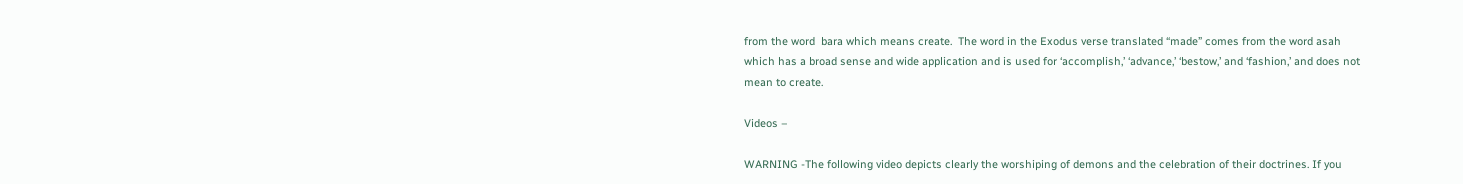from the word  bara which means create.  The word in the Exodus verse translated “made” comes from the word asah which has a broad sense and wide application and is used for ‘accomplish,’ ‘advance,’ ‘bestow,’ and ‘fashion,’ and does not mean to create.

Videos –

WARNING -The following video depicts clearly the worshiping of demons and the celebration of their doctrines. If you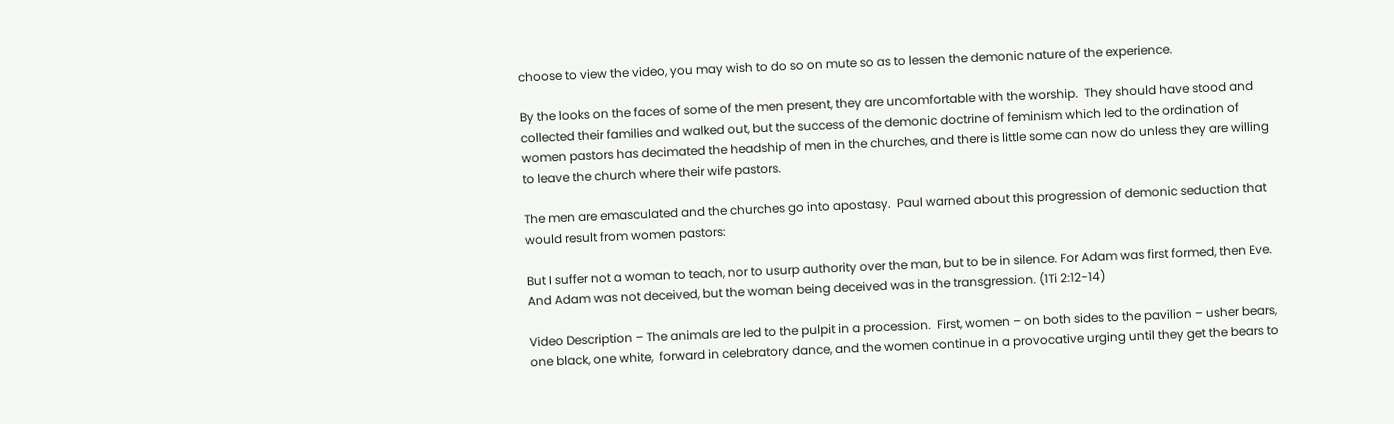choose to view the video, you may wish to do so on mute so as to lessen the demonic nature of the experience.

By the looks on the faces of some of the men present, they are uncomfortable with the worship.  They should have stood and collected their families and walked out, but the success of the demonic doctrine of feminism which led to the ordination of  women pastors has decimated the headship of men in the churches, and there is little some can now do unless they are willing to leave the church where their wife pastors.

The men are emasculated and the churches go into apostasy.  Paul warned about this progression of demonic seduction that would result from women pastors:

But I suffer not a woman to teach, nor to usurp authority over the man, but to be in silence. For Adam was first formed, then Eve. And Adam was not deceived, but the woman being deceived was in the transgression. (1Ti 2:12-14)

Video Description – The animals are led to the pulpit in a procession.  First, women – on both sides to the pavilion – usher bears, one black, one white,  forward in celebratory dance, and the women continue in a provocative urging until they get the bears to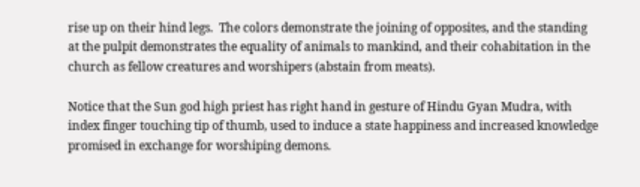rise up on their hind legs.  The colors demonstrate the joining of opposites, and the standing at the pulpit demonstrates the equality of animals to mankind, and their cohabitation in the church as fellow creatures and worshipers (abstain from meats).

Notice that the Sun god high priest has right hand in gesture of Hindu Gyan Mudra, with index finger touching tip of thumb, used to induce a state happiness and increased knowledge promised in exchange for worshiping demons.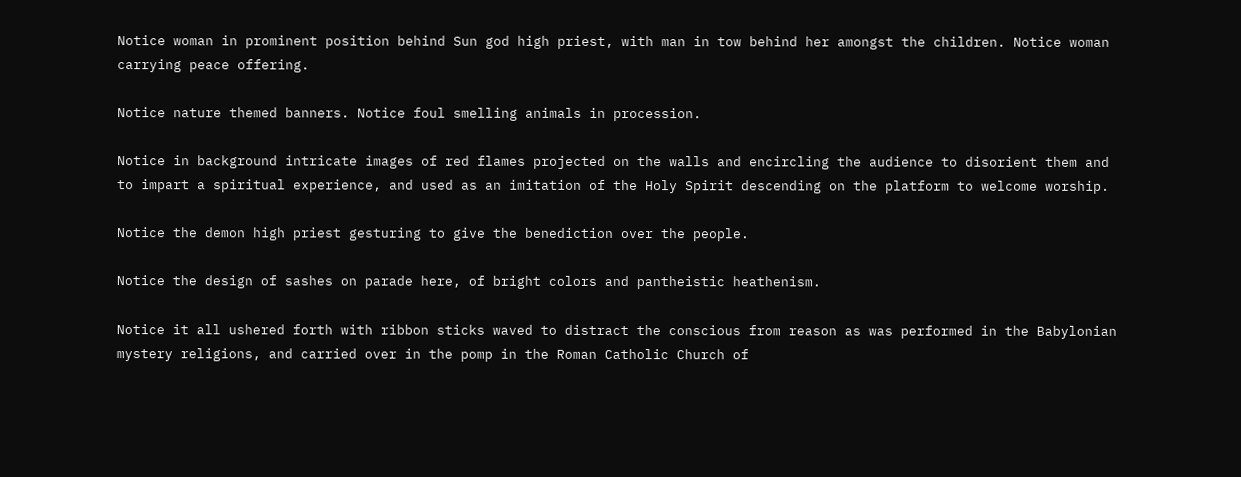Notice woman in prominent position behind Sun god high priest, with man in tow behind her amongst the children. Notice woman carrying peace offering.

Notice nature themed banners. Notice foul smelling animals in procession.

Notice in background intricate images of red flames projected on the walls and encircling the audience to disorient them and to impart a spiritual experience, and used as an imitation of the Holy Spirit descending on the platform to welcome worship.

Notice the demon high priest gesturing to give the benediction over the people.

Notice the design of sashes on parade here, of bright colors and pantheistic heathenism.

Notice it all ushered forth with ribbon sticks waved to distract the conscious from reason as was performed in the Babylonian mystery religions, and carried over in the pomp in the Roman Catholic Church of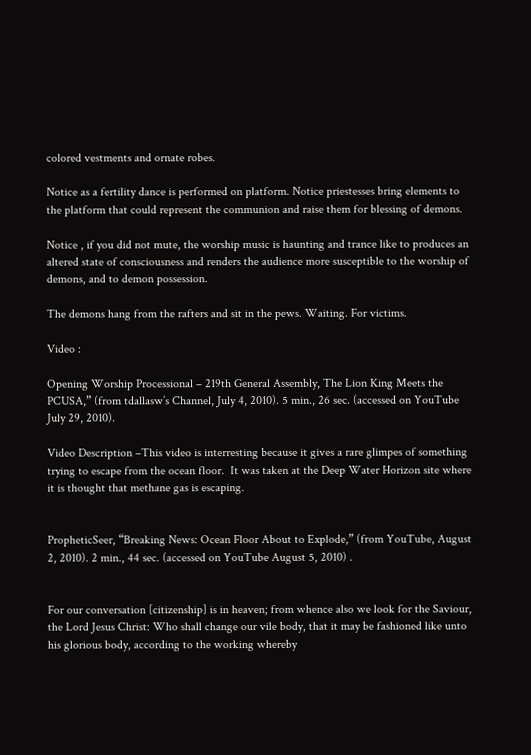colored vestments and ornate robes.

Notice as a fertility dance is performed on platform. Notice priestesses bring elements to the platform that could represent the communion and raise them for blessing of demons.

Notice , if you did not mute, the worship music is haunting and trance like to produces an altered state of consciousness and renders the audience more susceptible to the worship of demons, and to demon possession.

The demons hang from the rafters and sit in the pews. Waiting. For victims.

Video :

Opening Worship Processional – 219th General Assembly, The Lion King Meets the PCUSA,” (from tdallasw’s Channel, July 4, 2010). 5 min., 26 sec. (accessed on YouTube July 29, 2010).

Video Description –This video is interresting because it gives a rare glimpes of something trying to escape from the ocean floor.  It was taken at the Deep Water Horizon site where it is thought that methane gas is escaping.


PropheticSeer, “Breaking News: Ocean Floor About to Explode,” (from YouTube, August 2, 2010). 2 min., 44 sec. (accessed on YouTube August 5, 2010) .


For our conversation [citizenship] is in heaven; from whence also we look for the Saviour, the Lord Jesus Christ: Who shall change our vile body, that it may be fashioned like unto his glorious body, according to the working whereby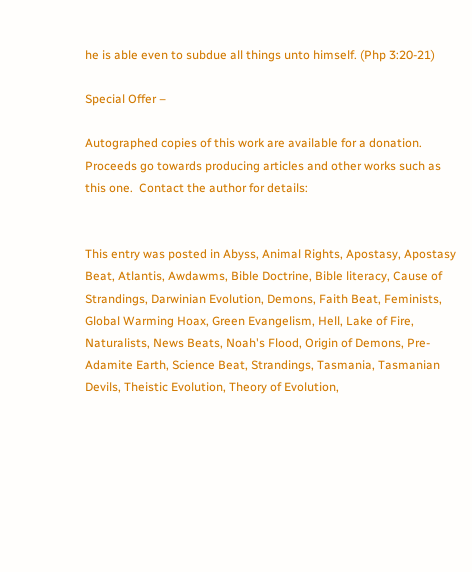he is able even to subdue all things unto himself. (Php 3:20-21)

Special Offer –

Autographed copies of this work are available for a donation.  Proceeds go towards producing articles and other works such as this one.  Contact the author for details:


This entry was posted in Abyss, Animal Rights, Apostasy, Apostasy Beat, Atlantis, Awdawms, Bible Doctrine, Bible literacy, Cause of Strandings, Darwinian Evolution, Demons, Faith Beat, Feminists, Global Warming Hoax, Green Evangelism, Hell, Lake of Fire, Naturalists, News Beats, Noah's Flood, Origin of Demons, Pre-Adamite Earth, Science Beat, Strandings, Tasmania, Tasmanian Devils, Theistic Evolution, Theory of Evolution,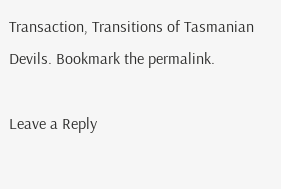Transaction, Transitions of Tasmanian Devils. Bookmark the permalink.

Leave a Reply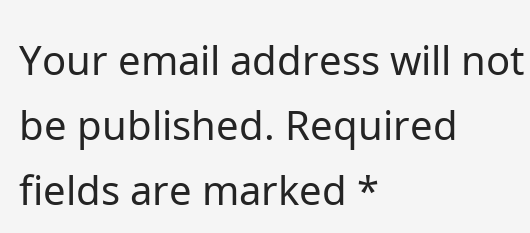Your email address will not be published. Required fields are marked *